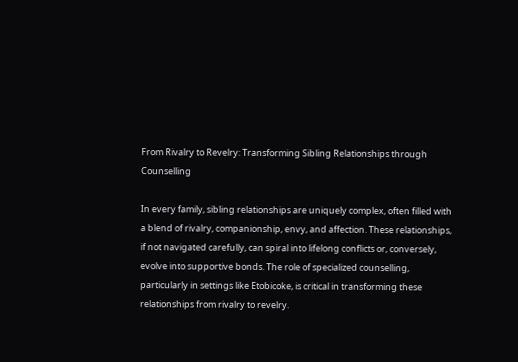From Rivalry to Revelry: Transforming Sibling Relationships through Counselling

In every family, sibling relationships are uniquely complex, often filled with a blend of rivalry, companionship, envy, and affection. These relationships, if not navigated carefully, can spiral into lifelong conflicts or, conversely, evolve into supportive bonds. The role of specialized counselling, particularly in settings like Etobicoke, is critical in transforming these relationships from rivalry to revelry.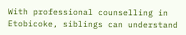With professional counselling in Etobicoke, siblings can understand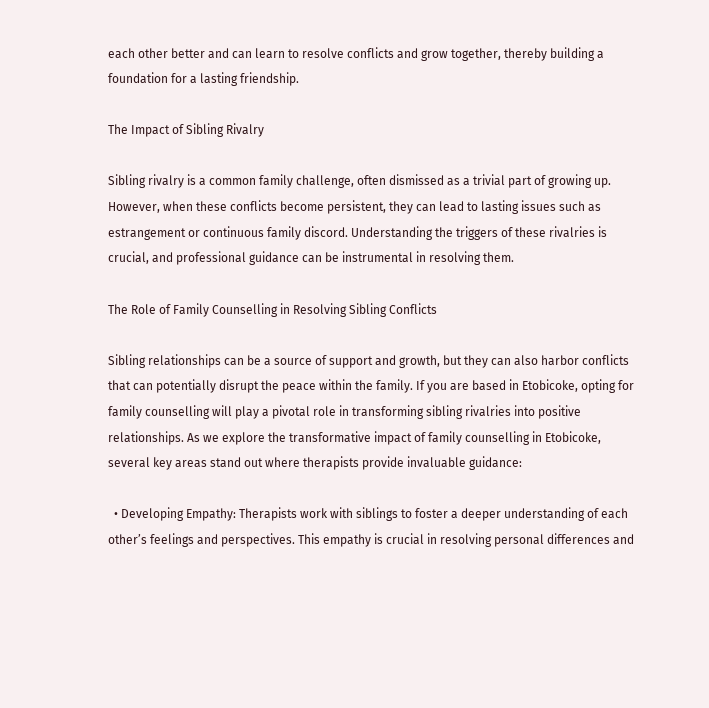each other better and can learn to resolve conflicts and grow together, thereby building a foundation for a lasting friendship.

The Impact of Sibling Rivalry

Sibling rivalry is a common family challenge, often dismissed as a trivial part of growing up. However, when these conflicts become persistent, they can lead to lasting issues such as estrangement or continuous family discord. Understanding the triggers of these rivalries is crucial, and professional guidance can be instrumental in resolving them.

The Role of Family Counselling in Resolving Sibling Conflicts

Sibling relationships can be a source of support and growth, but they can also harbor conflicts that can potentially disrupt the peace within the family. If you are based in Etobicoke, opting for family counselling will play a pivotal role in transforming sibling rivalries into positive relationships. As we explore the transformative impact of family counselling in Etobicoke, several key areas stand out where therapists provide invaluable guidance:

  • Developing Empathy: Therapists work with siblings to foster a deeper understanding of each other’s feelings and perspectives. This empathy is crucial in resolving personal differences and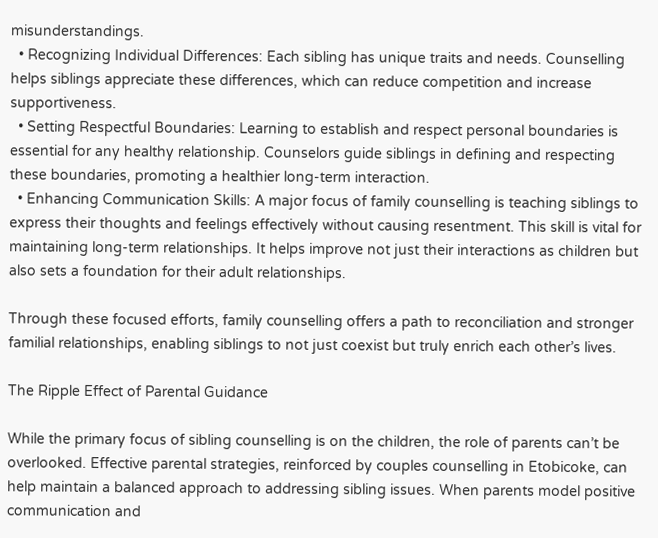misunderstandings.
  • Recognizing Individual Differences: Each sibling has unique traits and needs. Counselling helps siblings appreciate these differences, which can reduce competition and increase supportiveness.
  • Setting Respectful Boundaries: Learning to establish and respect personal boundaries is essential for any healthy relationship. Counselors guide siblings in defining and respecting these boundaries, promoting a healthier long-term interaction.
  • Enhancing Communication Skills: A major focus of family counselling is teaching siblings to express their thoughts and feelings effectively without causing resentment. This skill is vital for maintaining long-term relationships. It helps improve not just their interactions as children but also sets a foundation for their adult relationships.

Through these focused efforts, family counselling offers a path to reconciliation and stronger familial relationships, enabling siblings to not just coexist but truly enrich each other’s lives.

The Ripple Effect of Parental Guidance

While the primary focus of sibling counselling is on the children, the role of parents can’t be overlooked. Effective parental strategies, reinforced by couples counselling in Etobicoke, can help maintain a balanced approach to addressing sibling issues. When parents model positive communication and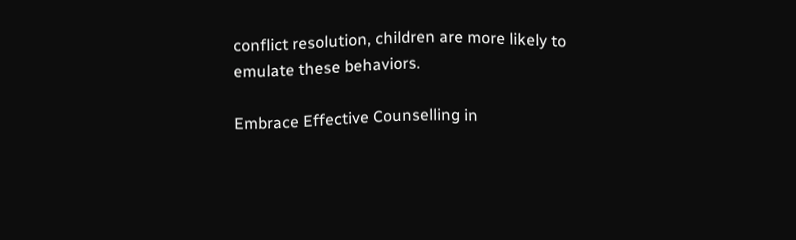conflict resolution, children are more likely to emulate these behaviors.

Embrace Effective Counselling in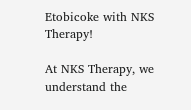Etobicoke with NKS Therapy!

At NKS Therapy, we understand the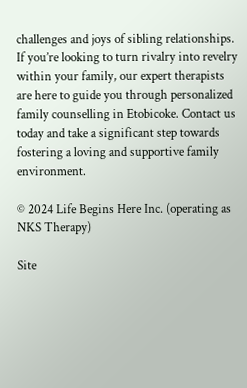challenges and joys of sibling relationships. If you’re looking to turn rivalry into revelry within your family, our expert therapists are here to guide you through personalized family counselling in Etobicoke. Contact us today and take a significant step towards fostering a loving and supportive family environment.

© 2024 Life Begins Here Inc. (operating as NKS Therapy)

Site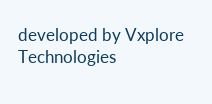developed by Vxplore Technologies